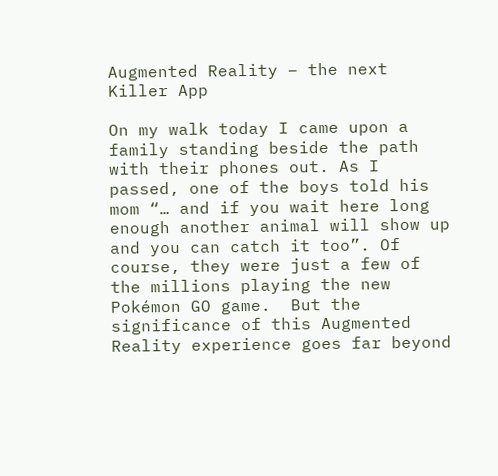Augmented Reality – the next Killer App

On my walk today I came upon a family standing beside the path with their phones out. As I passed, one of the boys told his mom “… and if you wait here long enough another animal will show up and you can catch it too”. Of course, they were just a few of the millions playing the new Pokémon GO game.  But the significance of this Augmented Reality experience goes far beyond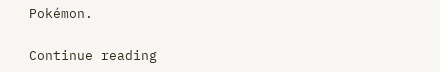Pokémon.

Continue reading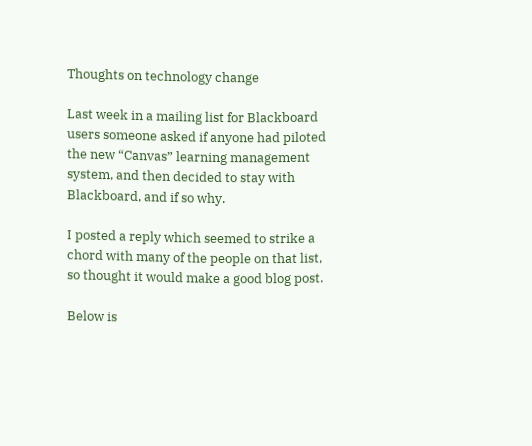Thoughts on technology change

Last week in a mailing list for Blackboard users someone asked if anyone had piloted the new “Canvas” learning management system, and then decided to stay with Blackboard, and if so why.

I posted a reply which seemed to strike a chord with many of the people on that list, so thought it would make a good blog post.

Below is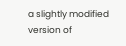a slightly modified version of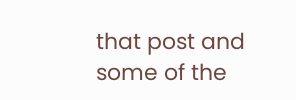that post and some of the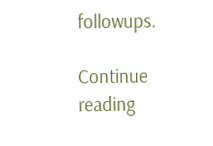followups.

Continue reading